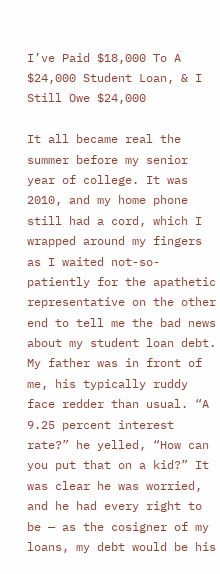I’ve Paid $18,000 To A $24,000 Student Loan, & I Still Owe $24,000

It all became real the summer before my senior year of college. It was 2010, and my home phone still had a cord, which I wrapped around my fingers as I waited not-so-patiently for the apathetic representative on the other end to tell me the bad news about my student loan debt. My father was in front of me, his typically ruddy face redder than usual. “A 9.25 percent interest rate?” he yelled, “How can you put that on a kid?” It was clear he was worried, and he had every right to be — as the cosigner of my loans, my debt would be his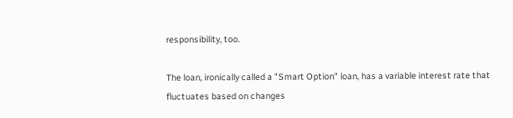responsibility, too.

The loan, ironically called a "Smart Option" loan, has a variable interest rate that fluctuates based on changes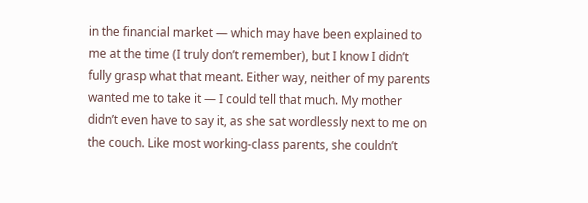in the financial market — which may have been explained to me at the time (I truly don’t remember), but I know I didn’t fully grasp what that meant. Either way, neither of my parents wanted me to take it — I could tell that much. My mother didn’t even have to say it, as she sat wordlessly next to me on the couch. Like most working-class parents, she couldn’t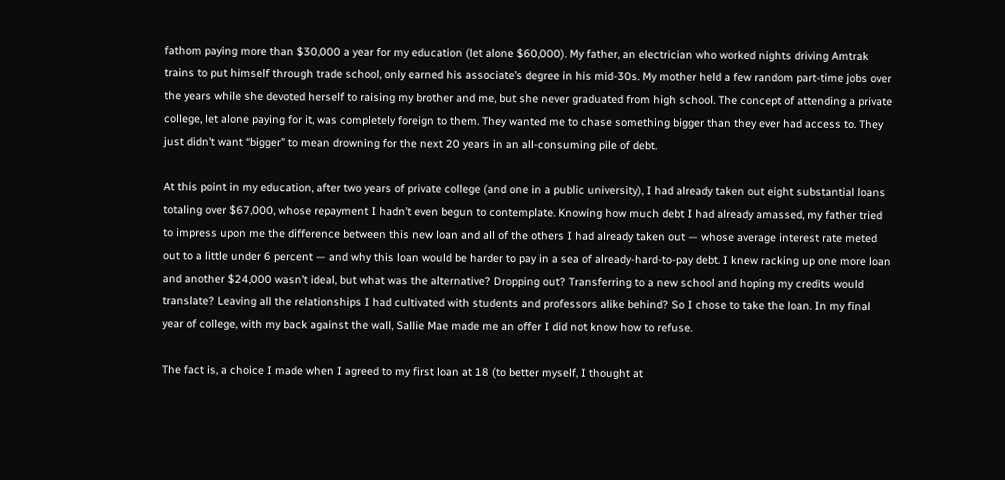fathom paying more than $30,000 a year for my education (let alone $60,000). My father, an electrician who worked nights driving Amtrak trains to put himself through trade school, only earned his associate’s degree in his mid-30s. My mother held a few random part-time jobs over the years while she devoted herself to raising my brother and me, but she never graduated from high school. The concept of attending a private college, let alone paying for it, was completely foreign to them. They wanted me to chase something bigger than they ever had access to. They just didn’t want “bigger” to mean drowning for the next 20 years in an all-consuming pile of debt.

At this point in my education, after two years of private college (and one in a public university), I had already taken out eight substantial loans totaling over $67,000, whose repayment I hadn’t even begun to contemplate. Knowing how much debt I had already amassed, my father tried to impress upon me the difference between this new loan and all of the others I had already taken out — whose average interest rate meted out to a little under 6 percent — and why this loan would be harder to pay in a sea of already-hard-to-pay debt. I knew racking up one more loan and another $24,000 wasn’t ideal, but what was the alternative? Dropping out? Transferring to a new school and hoping my credits would translate? Leaving all the relationships I had cultivated with students and professors alike behind? So I chose to take the loan. In my final year of college, with my back against the wall, Sallie Mae made me an offer I did not know how to refuse.

The fact is, a choice I made when I agreed to my first loan at 18 (to better myself, I thought at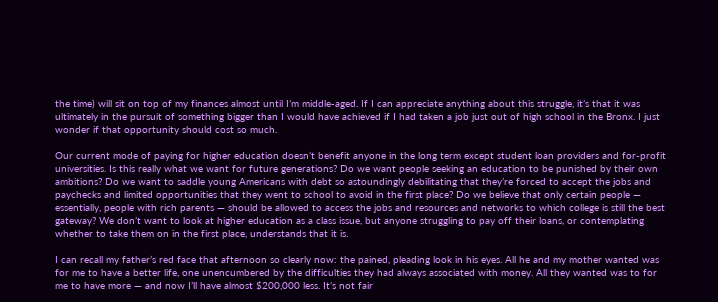the time) will sit on top of my finances almost until I’m middle-aged. If I can appreciate anything about this struggle, it’s that it was ultimately in the pursuit of something bigger than I would have achieved if I had taken a job just out of high school in the Bronx. I just wonder if that opportunity should cost so much.

Our current mode of paying for higher education doesn’t benefit anyone in the long term except student loan providers and for-profit universities. Is this really what we want for future generations? Do we want people seeking an education to be punished by their own ambitions? Do we want to saddle young Americans with debt so astoundingly debilitating that they’re forced to accept the jobs and paychecks and limited opportunities that they went to school to avoid in the first place? Do we believe that only certain people — essentially, people with rich parents — should be allowed to access the jobs and resources and networks to which college is still the best gateway? We don’t want to look at higher education as a class issue, but anyone struggling to pay off their loans, or contemplating whether to take them on in the first place, understands that it is.

I can recall my father’s red face that afternoon so clearly now: the pained, pleading look in his eyes. All he and my mother wanted was for me to have a better life, one unencumbered by the difficulties they had always associated with money. All they wanted was to for me to have more — and now I’ll have almost $200,000 less. It’s not fair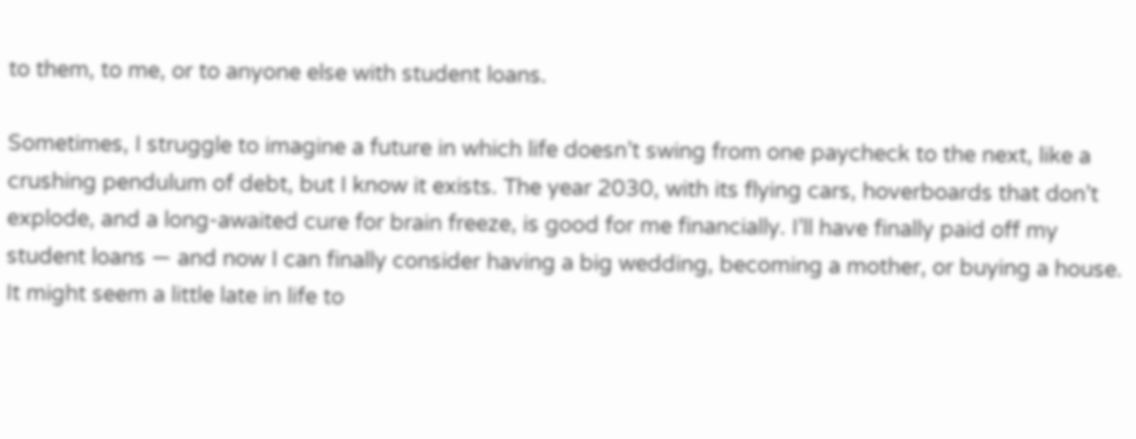to them, to me, or to anyone else with student loans.

Sometimes, I struggle to imagine a future in which life doesn’t swing from one paycheck to the next, like a crushing pendulum of debt, but I know it exists. The year 2030, with its flying cars, hoverboards that don’t explode, and a long-awaited cure for brain freeze, is good for me financially. I’ll have finally paid off my student loans — and now I can finally consider having a big wedding, becoming a mother, or buying a house. It might seem a little late in life to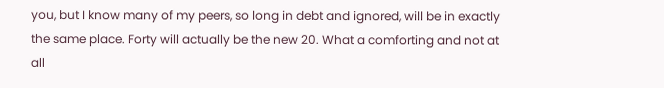you, but I know many of my peers, so long in debt and ignored, will be in exactly the same place. Forty will actually be the new 20. What a comforting and not at all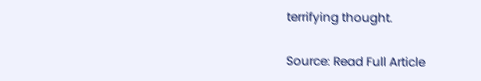terrifying thought.

Source: Read Full Article